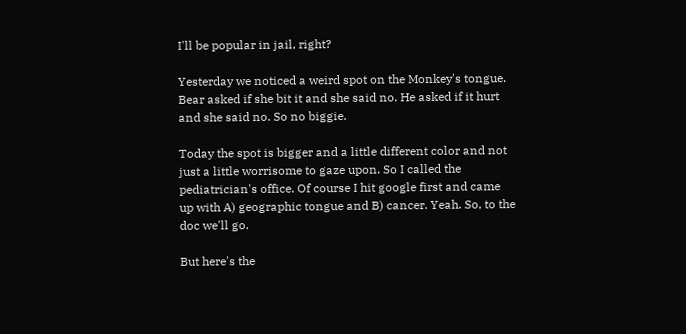I'll be popular in jail, right?

Yesterday we noticed a weird spot on the Monkey's tongue. Bear asked if she bit it and she said no. He asked if it hurt and she said no. So no biggie.

Today the spot is bigger and a little different color and not just a little worrisome to gaze upon. So I called the pediatrician's office. Of course I hit google first and came up with A) geographic tongue and B) cancer. Yeah. So, to the doc we'll go.

But here's the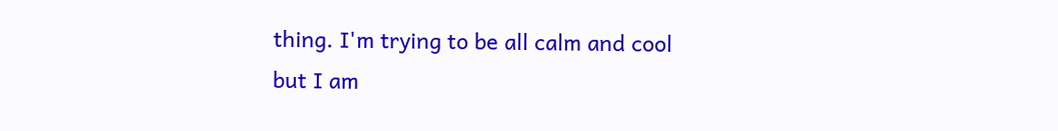thing. I'm trying to be all calm and cool but I am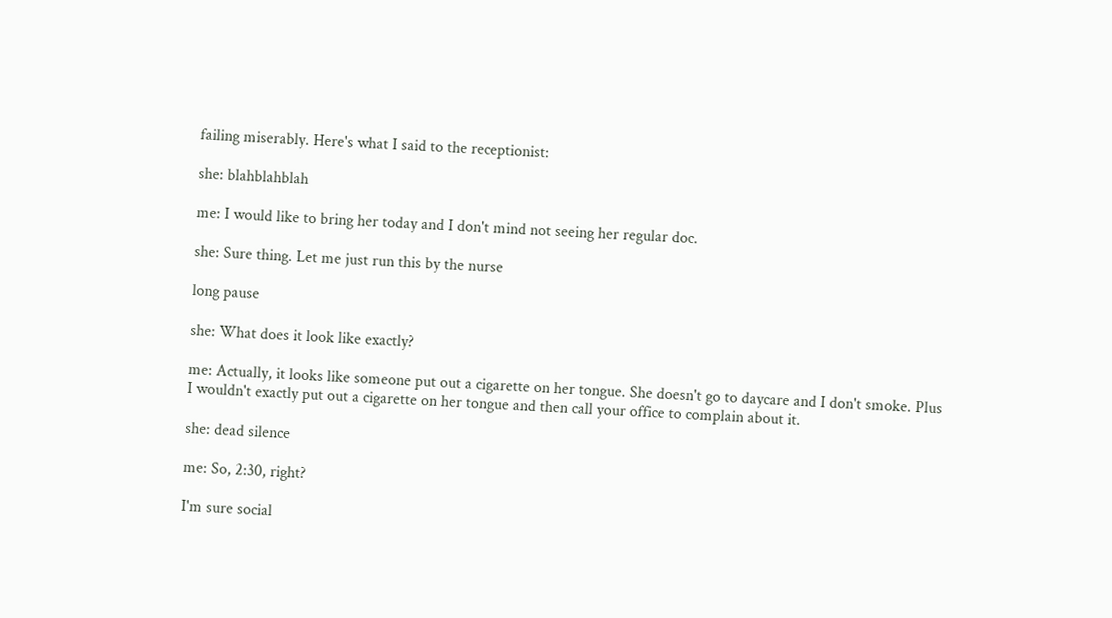failing miserably. Here's what I said to the receptionist:

she: blahblahblah

me: I would like to bring her today and I don't mind not seeing her regular doc.

she: Sure thing. Let me just run this by the nurse

long pause

she: What does it look like exactly?

me: Actually, it looks like someone put out a cigarette on her tongue. She doesn't go to daycare and I don't smoke. Plus I wouldn't exactly put out a cigarette on her tongue and then call your office to complain about it.

she: dead silence

me: So, 2:30, right?

I'm sure social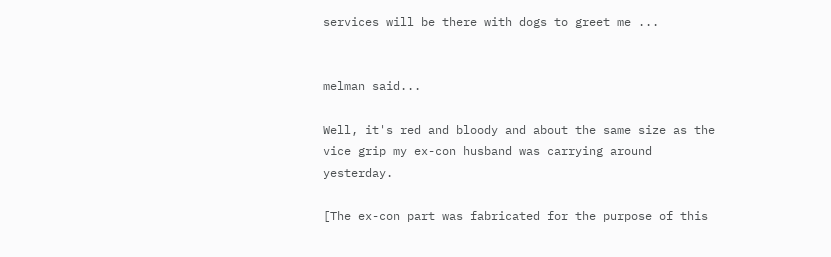services will be there with dogs to greet me ...


melman said...

Well, it's red and bloody and about the same size as the vice grip my ex-con husband was carrying around yesterday.

[The ex-con part was fabricated for the purpose of this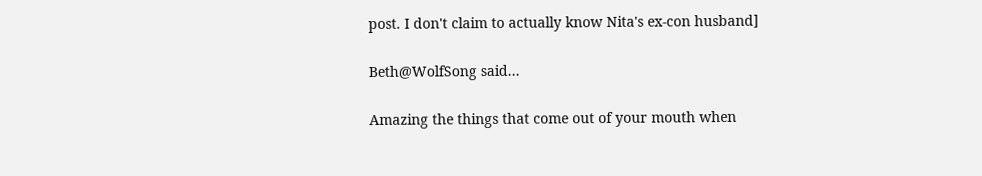post. I don't claim to actually know Nita's ex-con husband]

Beth@WolfSong said...

Amazing the things that come out of your mouth when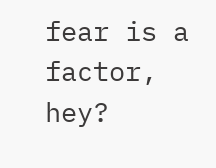fear is a factor, hey?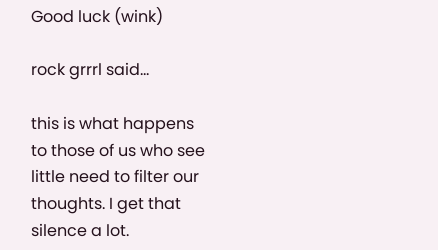Good luck (wink)

rock grrrl said...

this is what happens to those of us who see little need to filter our thoughts. I get that silence a lot.